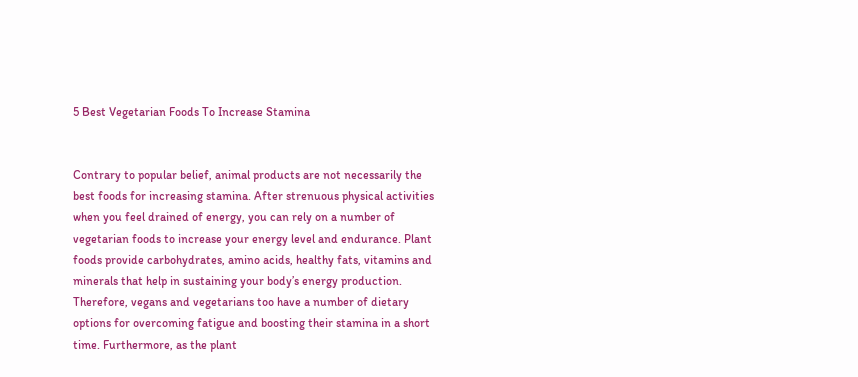5 Best Vegetarian Foods To Increase Stamina


Contrary to popular belief, animal products are not necessarily the best foods for increasing stamina. After strenuous physical activities when you feel drained of energy, you can rely on a number of vegetarian foods to increase your energy level and endurance. Plant foods provide carbohydrates, amino acids, healthy fats, vitamins and minerals that help in sustaining your body’s energy production. Therefore, vegans and vegetarians too have a number of dietary options for overcoming fatigue and boosting their stamina in a short time. Furthermore, as the plant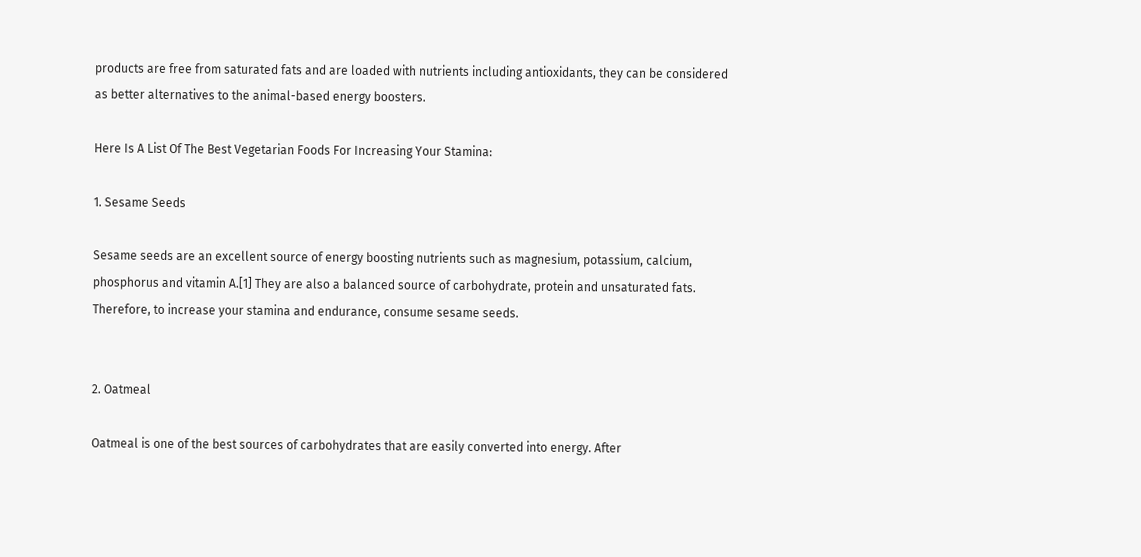products are free from saturated fats and are loaded with nutrients including antioxidants, they can be considered as better alternatives to the animal-based energy boosters.

Here Is A List Of The Best Vegetarian Foods For Increasing Your Stamina:

1. Sesame Seeds

Sesame seeds are an excellent source of energy boosting nutrients such as magnesium, potassium, calcium, phosphorus and vitamin A.[1] They are also a balanced source of carbohydrate, protein and unsaturated fats. Therefore, to increase your stamina and endurance, consume sesame seeds.


2. Oatmeal

Oatmeal is one of the best sources of carbohydrates that are easily converted into energy. After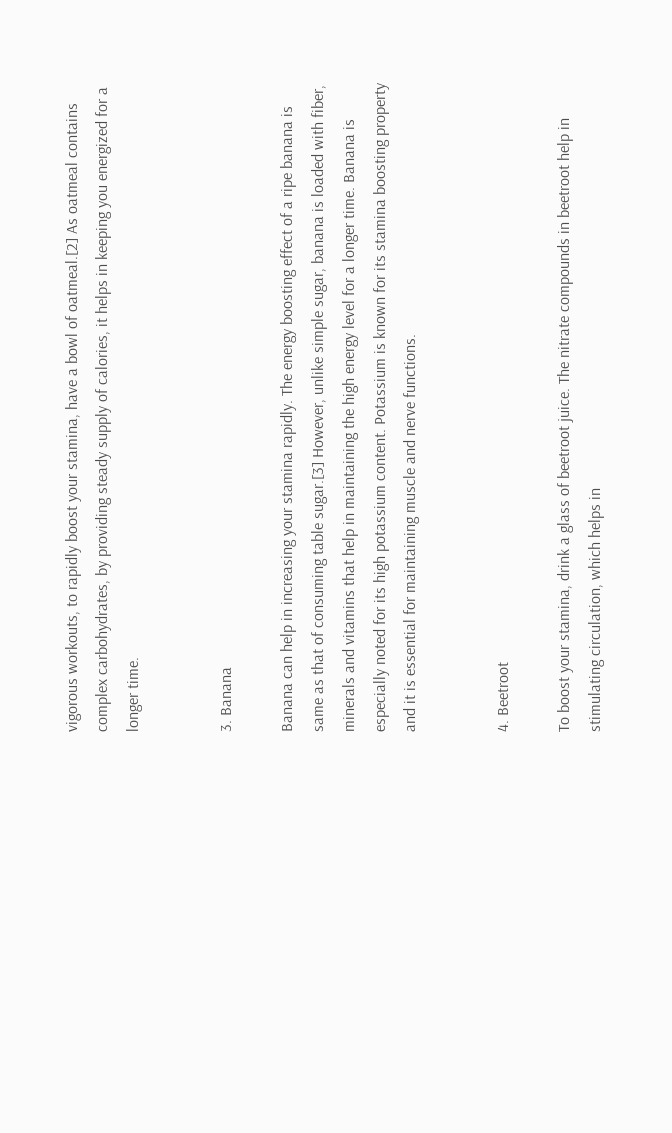vigorous workouts, to rapidly boost your stamina, have a bowl of oatmeal.[2] As oatmeal contains complex carbohydrates, by providing steady supply of calories, it helps in keeping you energized for a longer time.


3. Banana

Banana can help in increasing your stamina rapidly. The energy boosting effect of a ripe banana is same as that of consuming table sugar.[3] However, unlike simple sugar, banana is loaded with fiber, minerals and vitamins that help in maintaining the high energy level for a longer time. Banana is especially noted for its high potassium content. Potassium is known for its stamina boosting property and it is essential for maintaining muscle and nerve functions.


4. Beetroot

To boost your stamina, drink a glass of beetroot juice. The nitrate compounds in beetroot help in stimulating circulation, which helps in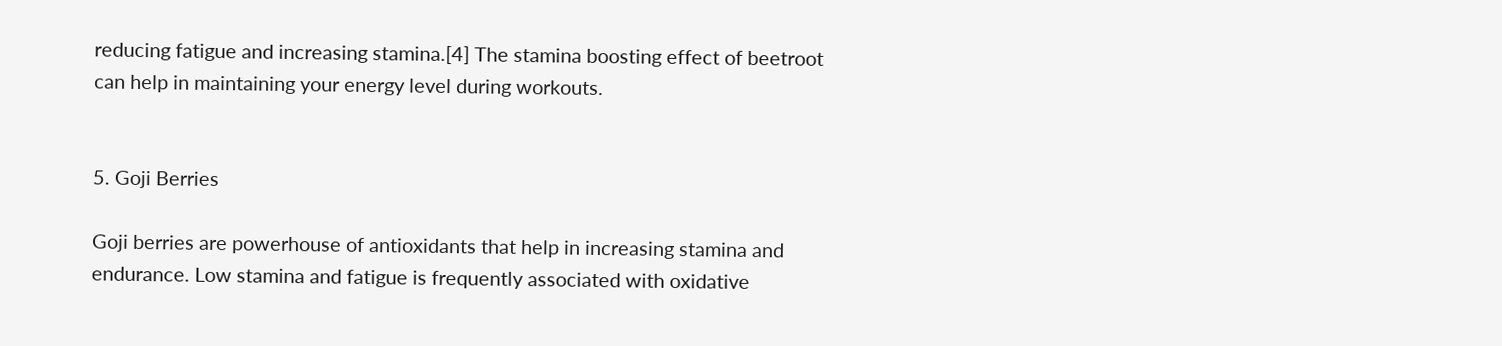reducing fatigue and increasing stamina.[4] The stamina boosting effect of beetroot can help in maintaining your energy level during workouts.


5. Goji Berries

Goji berries are powerhouse of antioxidants that help in increasing stamina and endurance. Low stamina and fatigue is frequently associated with oxidative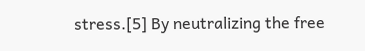stress.[5] By neutralizing the free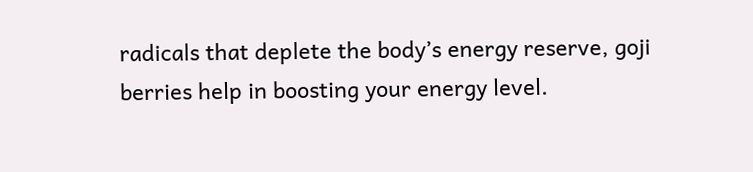radicals that deplete the body’s energy reserve, goji berries help in boosting your energy level.